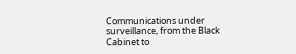Communications under surveillance, from the Black Cabinet to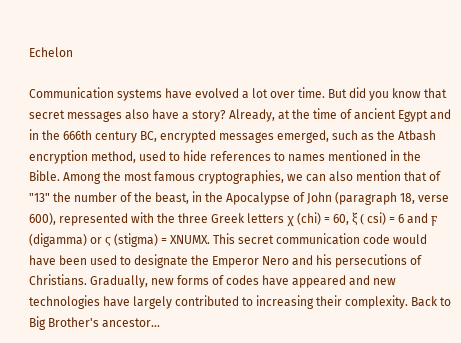Echelon

Communication systems have evolved a lot over time. But did you know that secret messages also have a story? Already, at the time of ancient Egypt and in the 666th century BC, encrypted messages emerged, such as the Atbash encryption method, used to hide references to names mentioned in the Bible. Among the most famous cryptographies, we can also mention that of "13" the number of the beast, in the Apocalypse of John (paragraph 18, verse 600), represented with the three Greek letters χ (chi) = 60, ξ ( csi) = 6 and ϝ (digamma) or ϛ (stigma) = XNUMX. This secret communication code would have been used to designate the Emperor Nero and his persecutions of Christians. Gradually, new forms of codes have appeared and new technologies have largely contributed to increasing their complexity. Back to Big Brother's ancestor...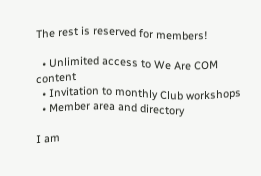The rest is reserved for members!

  • Unlimited access to We Are COM content
  • Invitation to monthly Club workshops
  • Member area and directory

I am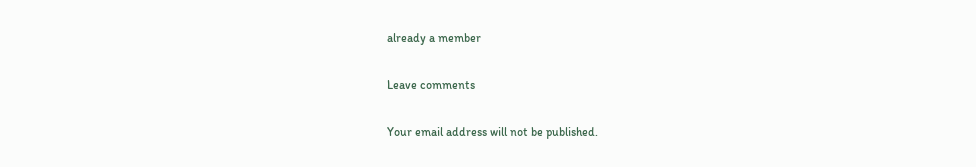already a member

Leave comments

Your email address will not be published.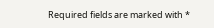Required fields are marked with *